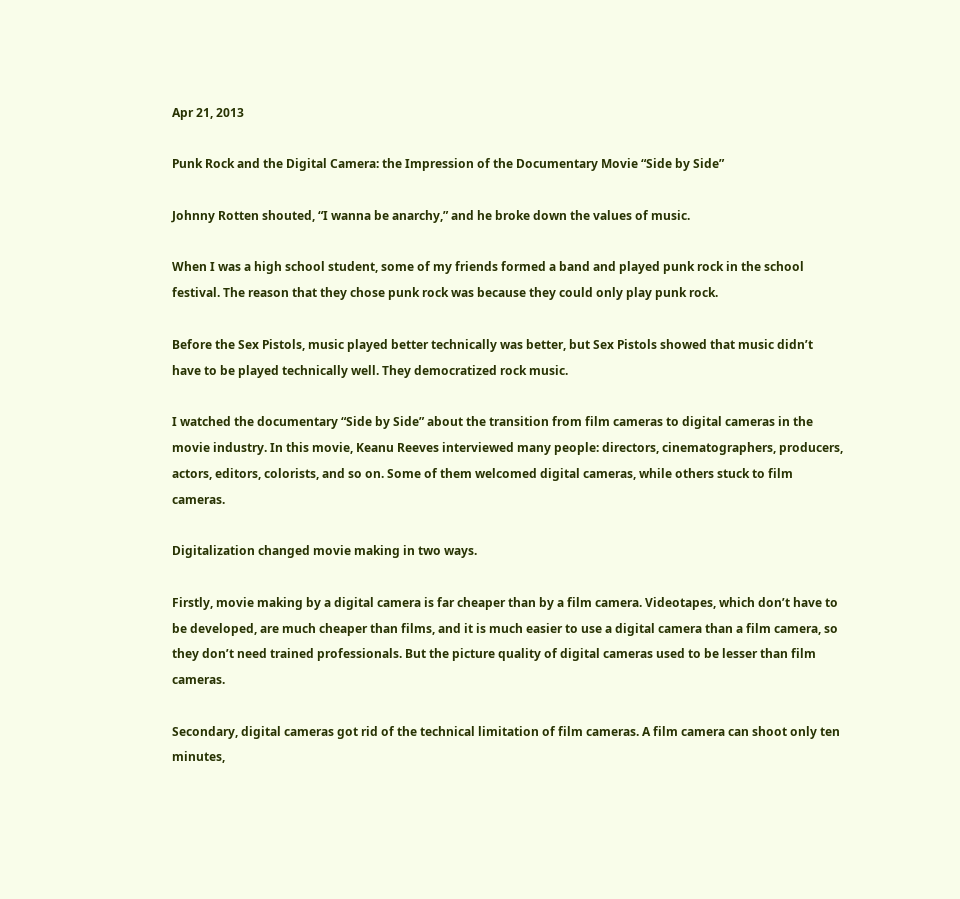Apr 21, 2013

Punk Rock and the Digital Camera: the Impression of the Documentary Movie “Side by Side”

Johnny Rotten shouted, “I wanna be anarchy,” and he broke down the values of music.

When I was a high school student, some of my friends formed a band and played punk rock in the school festival. The reason that they chose punk rock was because they could only play punk rock.

Before the Sex Pistols, music played better technically was better, but Sex Pistols showed that music didn’t have to be played technically well. They democratized rock music.

I watched the documentary “Side by Side” about the transition from film cameras to digital cameras in the movie industry. In this movie, Keanu Reeves interviewed many people: directors, cinematographers, producers, actors, editors, colorists, and so on. Some of them welcomed digital cameras, while others stuck to film cameras.

Digitalization changed movie making in two ways.

Firstly, movie making by a digital camera is far cheaper than by a film camera. Videotapes, which don’t have to be developed, are much cheaper than films, and it is much easier to use a digital camera than a film camera, so they don’t need trained professionals. But the picture quality of digital cameras used to be lesser than film cameras.

Secondary, digital cameras got rid of the technical limitation of film cameras. A film camera can shoot only ten minutes,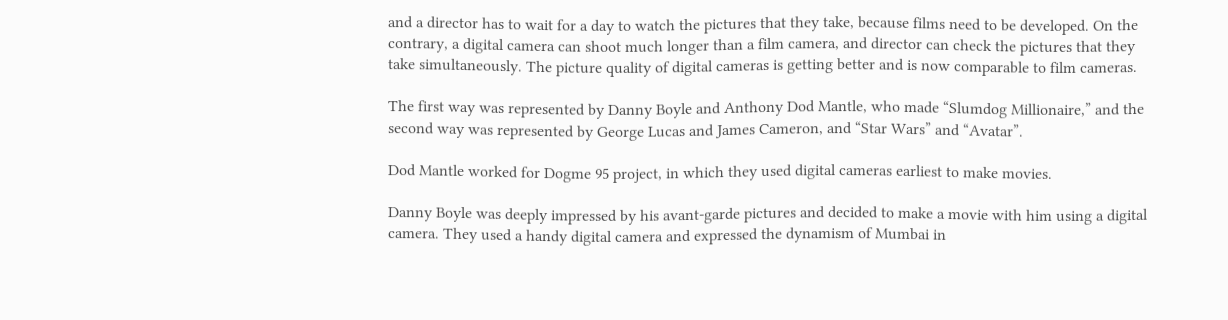and a director has to wait for a day to watch the pictures that they take, because films need to be developed. On the contrary, a digital camera can shoot much longer than a film camera, and director can check the pictures that they take simultaneously. The picture quality of digital cameras is getting better and is now comparable to film cameras.

The first way was represented by Danny Boyle and Anthony Dod Mantle, who made “Slumdog Millionaire,” and the second way was represented by George Lucas and James Cameron, and “Star Wars” and “Avatar”.

Dod Mantle worked for Dogme 95 project, in which they used digital cameras earliest to make movies.

Danny Boyle was deeply impressed by his avant-garde pictures and decided to make a movie with him using a digital camera. They used a handy digital camera and expressed the dynamism of Mumbai in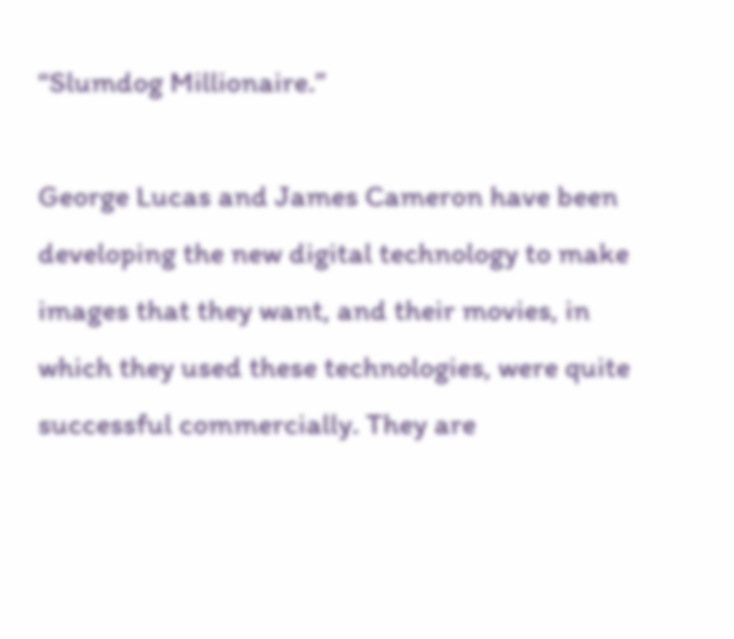“Slumdog Millionaire.”

George Lucas and James Cameron have been developing the new digital technology to make images that they want, and their movies, in which they used these technologies, were quite successful commercially. They are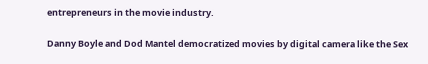entrepreneurs in the movie industry.

Danny Boyle and Dod Mantel democratized movies by digital camera like the Sex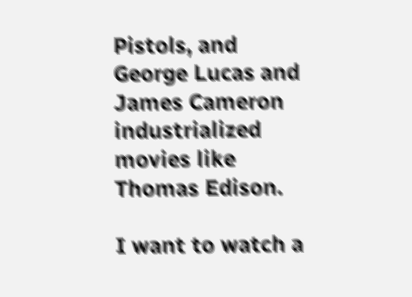Pistols, and George Lucas and James Cameron industrialized movies like Thomas Edison.

I want to watch a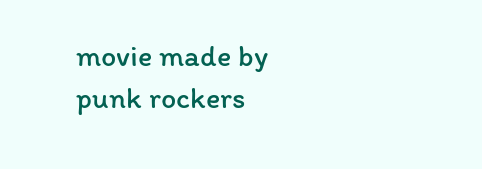movie made by punk rockers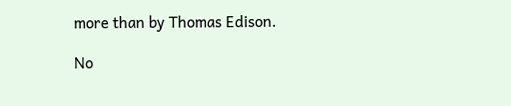more than by Thomas Edison.

No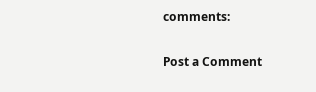comments:

Post a Comment